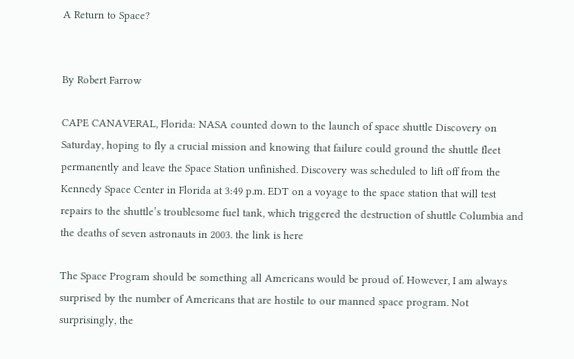A Return to Space?


By Robert Farrow

CAPE CANAVERAL, Florida: NASA counted down to the launch of space shuttle Discovery on Saturday, hoping to fly a crucial mission and knowing that failure could ground the shuttle fleet permanently and leave the Space Station unfinished. Discovery was scheduled to lift off from the Kennedy Space Center in Florida at 3:49 p.m. EDT on a voyage to the space station that will test repairs to the shuttle’s troublesome fuel tank, which triggered the destruction of shuttle Columbia and the deaths of seven astronauts in 2003. the link is here

The Space Program should be something all Americans would be proud of. However, I am always surprised by the number of Americans that are hostile to our manned space program. Not surprisingly, the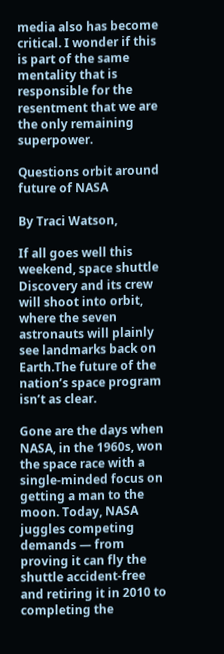media also has become critical. I wonder if this is part of the same mentality that is responsible for the resentment that we are the only remaining superpower.

Questions orbit around future of NASA

By Traci Watson,

If all goes well this weekend, space shuttle Discovery and its crew will shoot into orbit, where the seven astronauts will plainly see landmarks back on Earth.The future of the nation’s space program isn’t as clear.

Gone are the days when NASA, in the 1960s, won the space race with a single-minded focus on getting a man to the moon. Today, NASA juggles competing demands — from proving it can fly the shuttle accident-free and retiring it in 2010 to completing the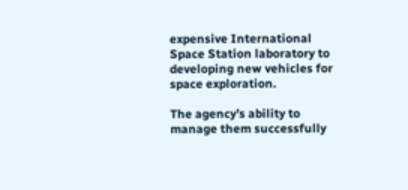expensive International Space Station laboratory to developing new vehicles for space exploration.

The agency’s ability to manage them successfully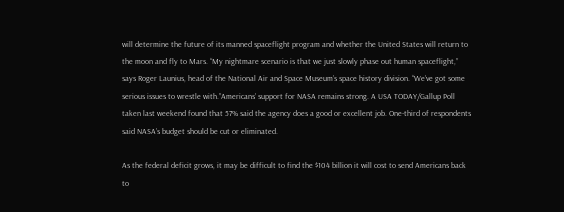will determine the future of its manned spaceflight program and whether the United States will return to the moon and fly to Mars. “My nightmare scenario is that we just slowly phase out human spaceflight,” says Roger Launius, head of the National Air and Space Museum’s space history division. “We’ve got some serious issues to wrestle with.”Americans’ support for NASA remains strong. A USA TODAY/Gallup Poll taken last weekend found that 57% said the agency does a good or excellent job. One-third of respondents said NASA’s budget should be cut or eliminated.

As the federal deficit grows, it may be difficult to find the $104 billion it will cost to send Americans back to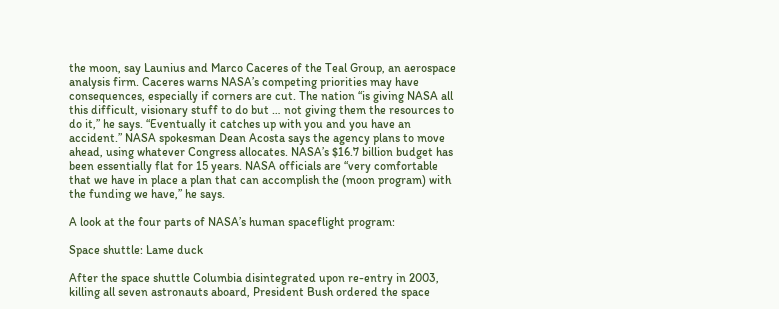the moon, say Launius and Marco Caceres of the Teal Group, an aerospace analysis firm. Caceres warns NASA’s competing priorities may have consequences, especially if corners are cut. The nation “is giving NASA all this difficult, visionary stuff to do but … not giving them the resources to do it,” he says. “Eventually it catches up with you and you have an accident.” NASA spokesman Dean Acosta says the agency plans to move ahead, using whatever Congress allocates. NASA’s $16.7 billion budget has been essentially flat for 15 years. NASA officials are “very comfortable that we have in place a plan that can accomplish the (moon program) with the funding we have,” he says.

A look at the four parts of NASA’s human spaceflight program:

Space shuttle: Lame duck

After the space shuttle Columbia disintegrated upon re-entry in 2003, killing all seven astronauts aboard, President Bush ordered the space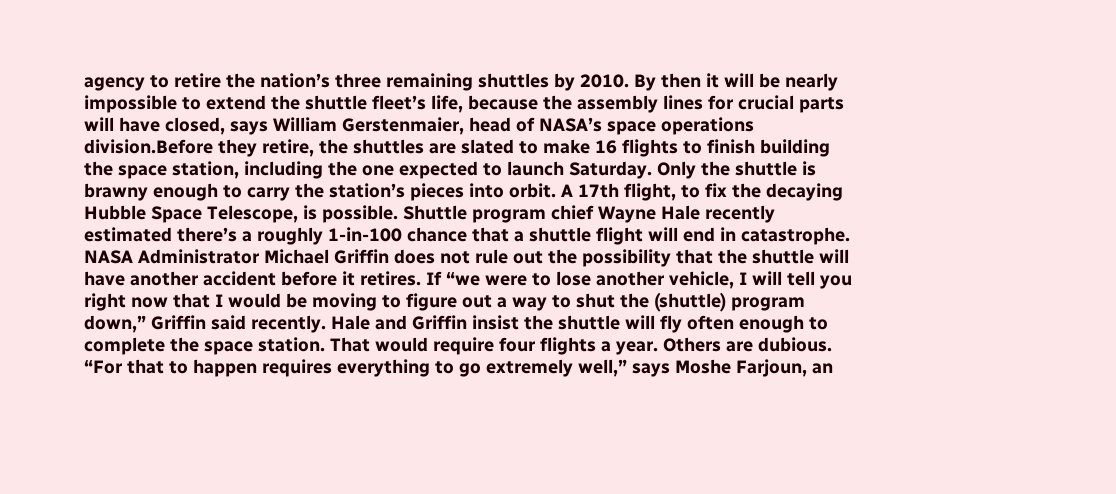agency to retire the nation’s three remaining shuttles by 2010. By then it will be nearly impossible to extend the shuttle fleet’s life, because the assembly lines for crucial parts will have closed, says William Gerstenmaier, head of NASA’s space operations division.Before they retire, the shuttles are slated to make 16 flights to finish building the space station, including the one expected to launch Saturday. Only the shuttle is brawny enough to carry the station’s pieces into orbit. A 17th flight, to fix the decaying Hubble Space Telescope, is possible. Shuttle program chief Wayne Hale recently estimated there’s a roughly 1-in-100 chance that a shuttle flight will end in catastrophe. NASA Administrator Michael Griffin does not rule out the possibility that the shuttle will have another accident before it retires. If “we were to lose another vehicle, I will tell you right now that I would be moving to figure out a way to shut the (shuttle) program down,” Griffin said recently. Hale and Griffin insist the shuttle will fly often enough to complete the space station. That would require four flights a year. Others are dubious. “For that to happen requires everything to go extremely well,” says Moshe Farjoun, an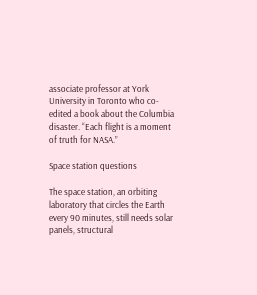associate professor at York University in Toronto who co-edited a book about the Columbia disaster. “Each flight is a moment of truth for NASA.”

Space station questions

The space station, an orbiting laboratory that circles the Earth every 90 minutes, still needs solar panels, structural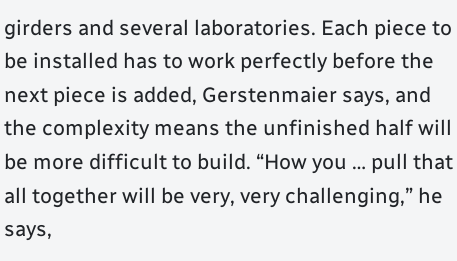girders and several laboratories. Each piece to be installed has to work perfectly before the next piece is added, Gerstenmaier says, and the complexity means the unfinished half will be more difficult to build. “How you … pull that all together will be very, very challenging,” he says,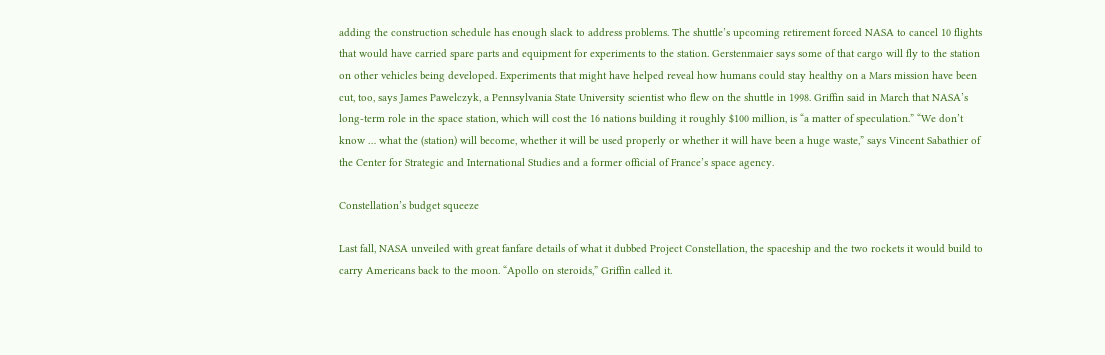adding the construction schedule has enough slack to address problems. The shuttle’s upcoming retirement forced NASA to cancel 10 flights that would have carried spare parts and equipment for experiments to the station. Gerstenmaier says some of that cargo will fly to the station on other vehicles being developed. Experiments that might have helped reveal how humans could stay healthy on a Mars mission have been cut, too, says James Pawelczyk, a Pennsylvania State University scientist who flew on the shuttle in 1998. Griffin said in March that NASA’s long-term role in the space station, which will cost the 16 nations building it roughly $100 million, is “a matter of speculation.” “We don’t know … what the (station) will become, whether it will be used properly or whether it will have been a huge waste,” says Vincent Sabathier of the Center for Strategic and International Studies and a former official of France’s space agency.

Constellation’s budget squeeze

Last fall, NASA unveiled with great fanfare details of what it dubbed Project Constellation, the spaceship and the two rockets it would build to carry Americans back to the moon. “Apollo on steroids,” Griffin called it.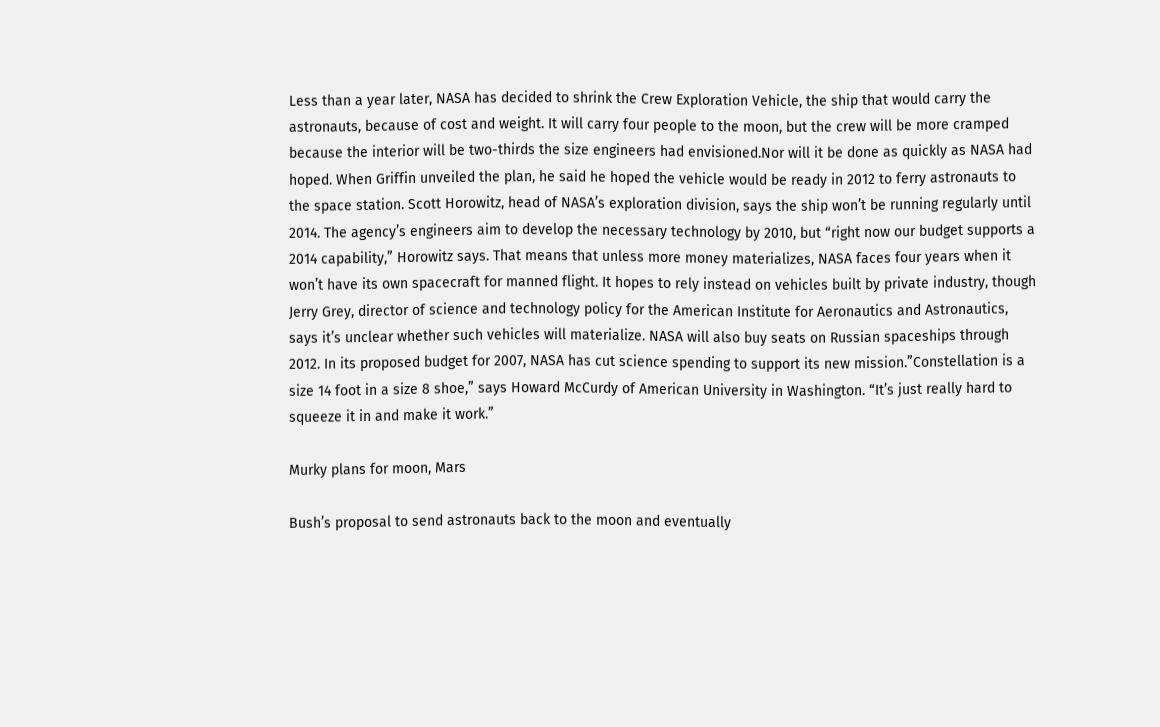Less than a year later, NASA has decided to shrink the Crew Exploration Vehicle, the ship that would carry the astronauts, because of cost and weight. It will carry four people to the moon, but the crew will be more cramped because the interior will be two-thirds the size engineers had envisioned.Nor will it be done as quickly as NASA had hoped. When Griffin unveiled the plan, he said he hoped the vehicle would be ready in 2012 to ferry astronauts to the space station. Scott Horowitz, head of NASA’s exploration division, says the ship won’t be running regularly until 2014. The agency’s engineers aim to develop the necessary technology by 2010, but “right now our budget supports a 2014 capability,” Horowitz says. That means that unless more money materializes, NASA faces four years when it won’t have its own spacecraft for manned flight. It hopes to rely instead on vehicles built by private industry, though Jerry Grey, director of science and technology policy for the American Institute for Aeronautics and Astronautics, says it’s unclear whether such vehicles will materialize. NASA will also buy seats on Russian spaceships through 2012. In its proposed budget for 2007, NASA has cut science spending to support its new mission.”Constellation is a size 14 foot in a size 8 shoe,” says Howard McCurdy of American University in Washington. “It’s just really hard to squeeze it in and make it work.”

Murky plans for moon, Mars

Bush’s proposal to send astronauts back to the moon and eventually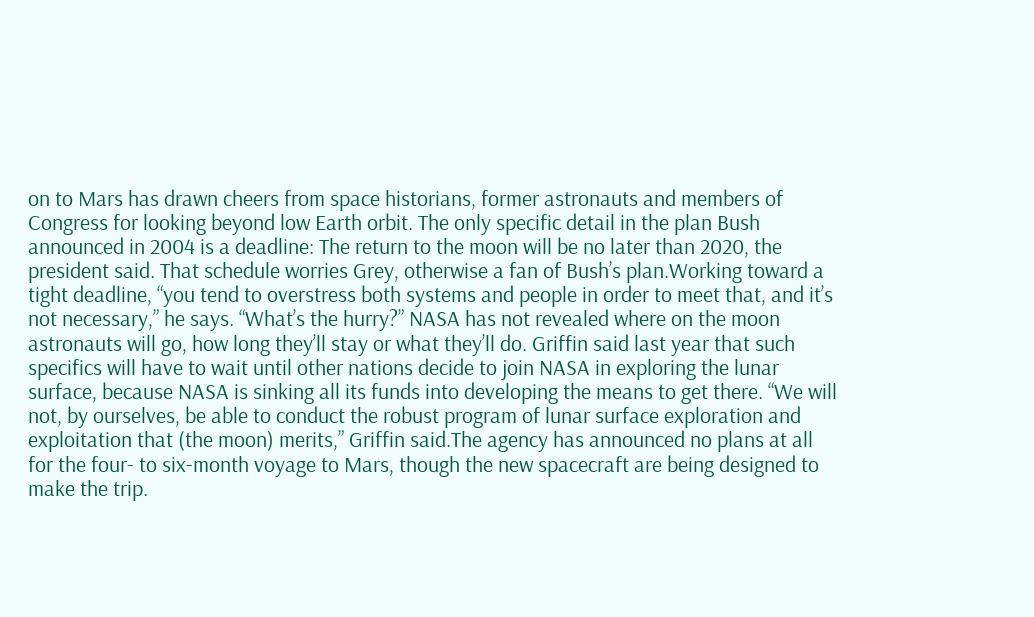on to Mars has drawn cheers from space historians, former astronauts and members of Congress for looking beyond low Earth orbit. The only specific detail in the plan Bush announced in 2004 is a deadline: The return to the moon will be no later than 2020, the president said. That schedule worries Grey, otherwise a fan of Bush’s plan.Working toward a tight deadline, “you tend to overstress both systems and people in order to meet that, and it’s not necessary,” he says. “What’s the hurry?” NASA has not revealed where on the moon astronauts will go, how long they’ll stay or what they’ll do. Griffin said last year that such specifics will have to wait until other nations decide to join NASA in exploring the lunar surface, because NASA is sinking all its funds into developing the means to get there. “We will not, by ourselves, be able to conduct the robust program of lunar surface exploration and exploitation that (the moon) merits,” Griffin said.The agency has announced no plans at all for the four- to six-month voyage to Mars, though the new spacecraft are being designed to make the trip.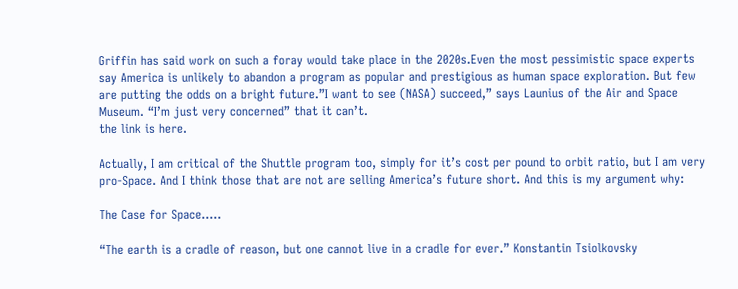Griffin has said work on such a foray would take place in the 2020s.Even the most pessimistic space experts say America is unlikely to abandon a program as popular and prestigious as human space exploration. But few are putting the odds on a bright future.”I want to see (NASA) succeed,” says Launius of the Air and Space Museum. “I’m just very concerned” that it can’t.
the link is here.

Actually, I am critical of the Shuttle program too, simply for it’s cost per pound to orbit ratio, but I am very pro-Space. And I think those that are not are selling America’s future short. And this is my argument why:

The Case for Space…..

“The earth is a cradle of reason, but one cannot live in a cradle for ever.” Konstantin Tsiolkovsky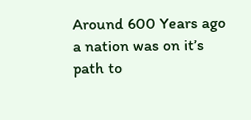Around 600 Years ago a nation was on it’s path to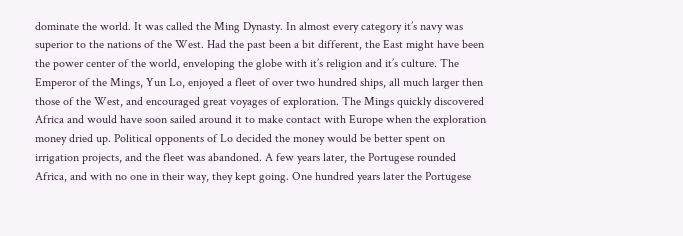dominate the world. It was called the Ming Dynasty. In almost every category it’s navy was superior to the nations of the West. Had the past been a bit different, the East might have been the power center of the world, enveloping the globe with it’s religion and it’s culture. The Emperor of the Mings, Yun Lo, enjoyed a fleet of over two hundred ships, all much larger then those of the West, and encouraged great voyages of exploration. The Mings quickly discovered Africa and would have soon sailed around it to make contact with Europe when the exploration money dried up. Political opponents of Lo decided the money would be better spent on irrigation projects, and the fleet was abandoned. A few years later, the Portugese rounded Africa, and with no one in their way, they kept going. One hundred years later the Portugese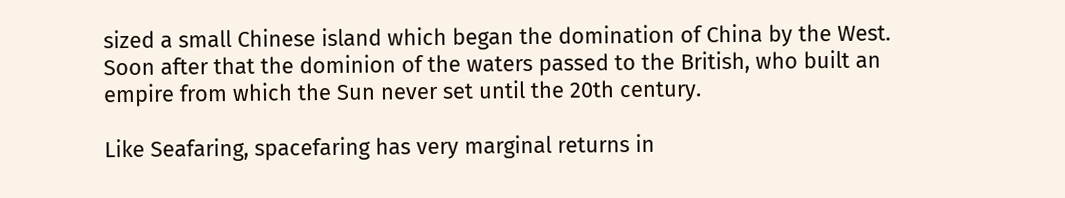sized a small Chinese island which began the domination of China by the West. Soon after that the dominion of the waters passed to the British, who built an empire from which the Sun never set until the 20th century.

Like Seafaring, spacefaring has very marginal returns in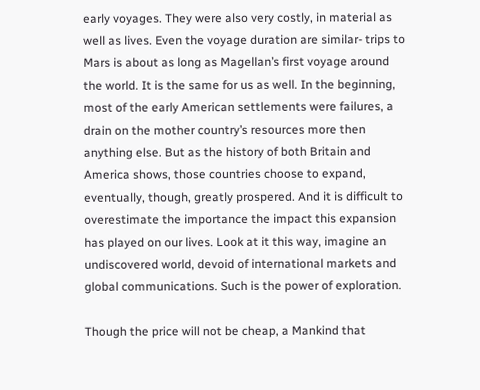early voyages. They were also very costly, in material as well as lives. Even the voyage duration are similar- trips to Mars is about as long as Magellan’s first voyage around the world. It is the same for us as well. In the beginning, most of the early American settlements were failures, a drain on the mother country’s resources more then anything else. But as the history of both Britain and America shows, those countries choose to expand, eventually, though, greatly prospered. And it is difficult to overestimate the importance the impact this expansion has played on our lives. Look at it this way, imagine an undiscovered world, devoid of international markets and global communications. Such is the power of exploration.

Though the price will not be cheap, a Mankind that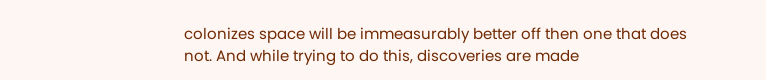colonizes space will be immeasurably better off then one that does not. And while trying to do this, discoveries are made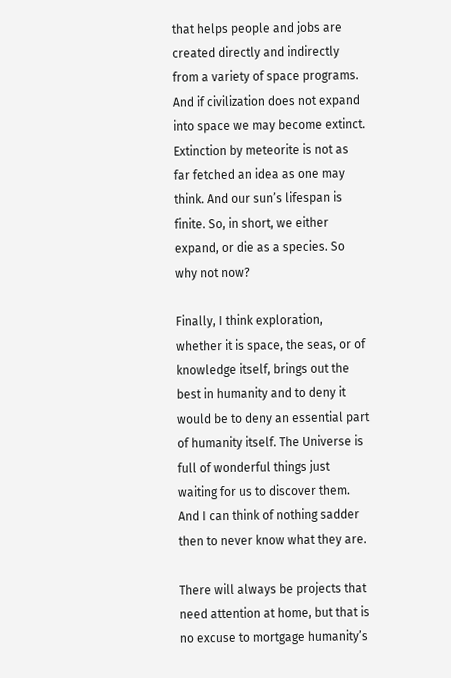that helps people and jobs are created directly and indirectly from a variety of space programs. And if civilization does not expand into space we may become extinct. Extinction by meteorite is not as far fetched an idea as one may think. And our sun’s lifespan is finite. So, in short, we either expand, or die as a species. So why not now?

Finally, I think exploration, whether it is space, the seas, or of knowledge itself, brings out the best in humanity and to deny it would be to deny an essential part of humanity itself. The Universe is full of wonderful things just waiting for us to discover them. And I can think of nothing sadder then to never know what they are.

There will always be projects that need attention at home, but that is no excuse to mortgage humanity’s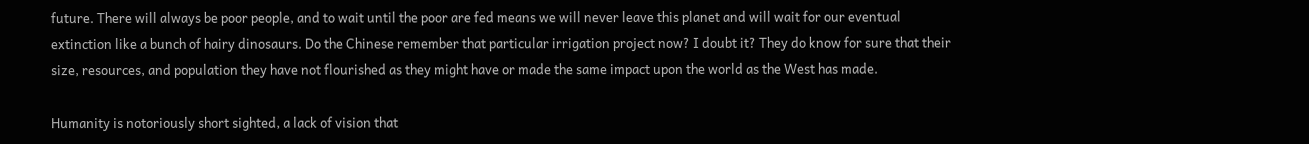future. There will always be poor people, and to wait until the poor are fed means we will never leave this planet and will wait for our eventual extinction like a bunch of hairy dinosaurs. Do the Chinese remember that particular irrigation project now? I doubt it? They do know for sure that their size, resources, and population they have not flourished as they might have or made the same impact upon the world as the West has made.

Humanity is notoriously short sighted, a lack of vision that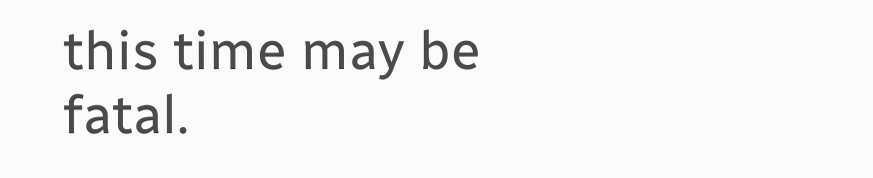this time may be fatal.